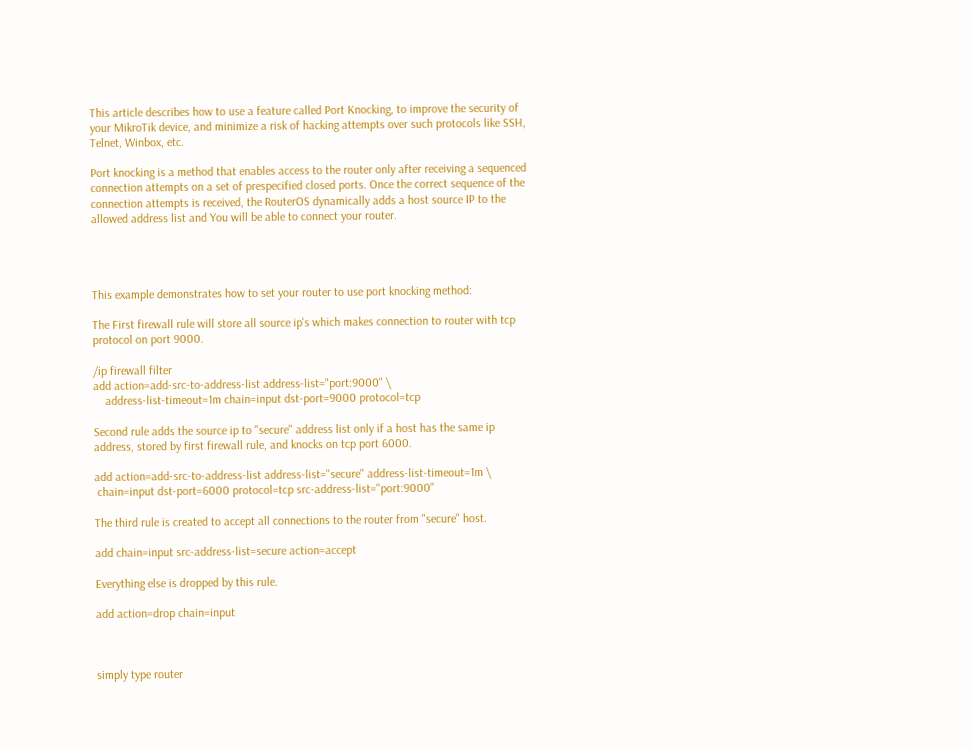This article describes how to use a feature called Port Knocking, to improve the security of your MikroTik device, and minimize a risk of hacking attempts over such protocols like SSH, Telnet, Winbox, etc.

Port knocking is a method that enables access to the router only after receiving a sequenced connection attempts on a set of prespecified closed ports. Once the correct sequence of the connection attempts is received, the RouterOS dynamically adds a host source IP to the allowed address list and You will be able to connect your router.




This example demonstrates how to set your router to use port knocking method:

The First firewall rule will store all source ip's which makes connection to router with tcp protocol on port 9000.

/ip firewall filter
add action=add-src-to-address-list address-list="port:9000" \
    address-list-timeout=1m chain=input dst-port=9000 protocol=tcp

Second rule adds the source ip to "secure" address list only if a host has the same ip address, stored by first firewall rule, and knocks on tcp port 6000.

add action=add-src-to-address-list address-list="secure" address-list-timeout=1m \
 chain=input dst-port=6000 protocol=tcp src-address-list="port:9000"

The third rule is created to accept all connections to the router from "secure" host.

add chain=input src-address-list=secure action=accept

Everything else is dropped by this rule.

add action=drop chain=input



simply type router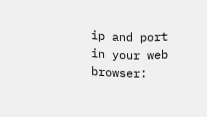ip and port in your web browser: